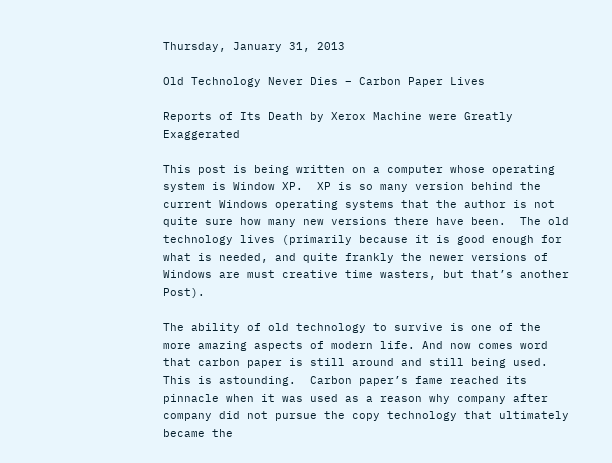Thursday, January 31, 2013

Old Technology Never Dies – Carbon Paper Lives

Reports of Its Death by Xerox Machine were Greatly Exaggerated

This post is being written on a computer whose operating system is Window XP.  XP is so many version behind the current Windows operating systems that the author is not quite sure how many new versions there have been.  The old technology lives (primarily because it is good enough for what is needed, and quite frankly the newer versions of Windows are must creative time wasters, but that’s another Post).

The ability of old technology to survive is one of the more amazing aspects of modern life. And now comes word that carbon paper is still around and still being used.  This is astounding.  Carbon paper’s fame reached its pinnacle when it was used as a reason why company after company did not pursue the copy technology that ultimately became the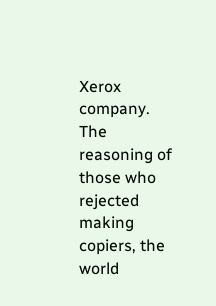Xerox company.  The reasoning of those who rejected making copiers, the world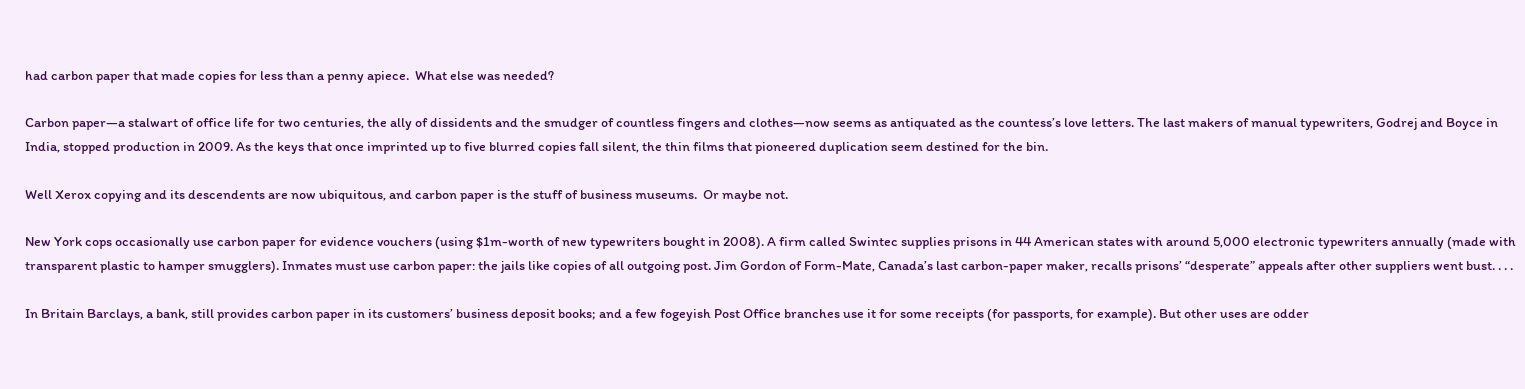had carbon paper that made copies for less than a penny apiece.  What else was needed?

Carbon paper—a stalwart of office life for two centuries, the ally of dissidents and the smudger of countless fingers and clothes—now seems as antiquated as the countess’s love letters. The last makers of manual typewriters, Godrej and Boyce in India, stopped production in 2009. As the keys that once imprinted up to five blurred copies fall silent, the thin films that pioneered duplication seem destined for the bin.

Well Xerox copying and its descendents are now ubiquitous, and carbon paper is the stuff of business museums.  Or maybe not.

New York cops occasionally use carbon paper for evidence vouchers (using $1m-worth of new typewriters bought in 2008). A firm called Swintec supplies prisons in 44 American states with around 5,000 electronic typewriters annually (made with transparent plastic to hamper smugglers). Inmates must use carbon paper: the jails like copies of all outgoing post. Jim Gordon of Form-Mate, Canada’s last carbon-paper maker, recalls prisons’ “desperate” appeals after other suppliers went bust. . . .

In Britain Barclays, a bank, still provides carbon paper in its customers’ business deposit books; and a few fogeyish Post Office branches use it for some receipts (for passports, for example). But other uses are odder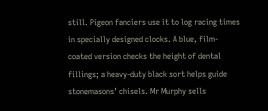still. Pigeon fanciers use it to log racing times in specially designed clocks. A blue, film-coated version checks the height of dental fillings; a heavy-duty black sort helps guide stonemasons’ chisels. Mr Murphy sells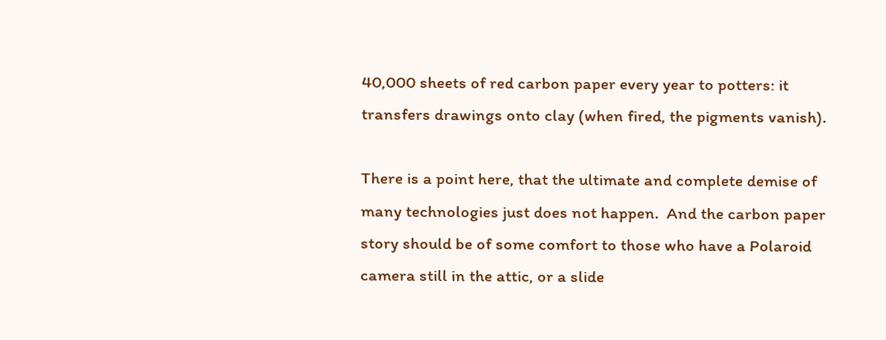40,000 sheets of red carbon paper every year to potters: it transfers drawings onto clay (when fired, the pigments vanish).

There is a point here, that the ultimate and complete demise of many technologies just does not happen.  And the carbon paper story should be of some comfort to those who have a Polaroid camera still in the attic, or a slide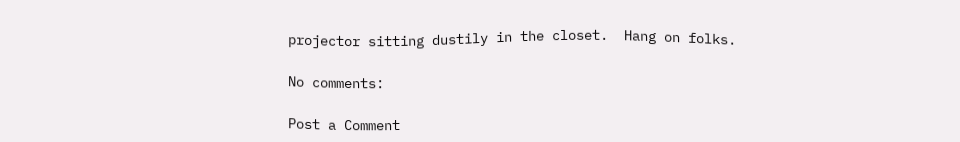projector sitting dustily in the closet.  Hang on folks.

No comments:

Post a Comment